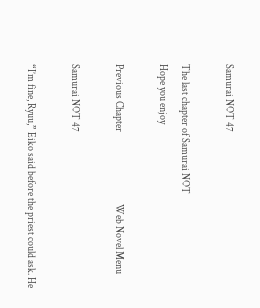Samurai NOT 47

The last chapter of Samurai NOT
Hope you enjoy

Previous Chapter                                    Web Novel Menu

Samurai NOT 47

“I’m fine, Ryuu,” Eiko said before the priest could ask. He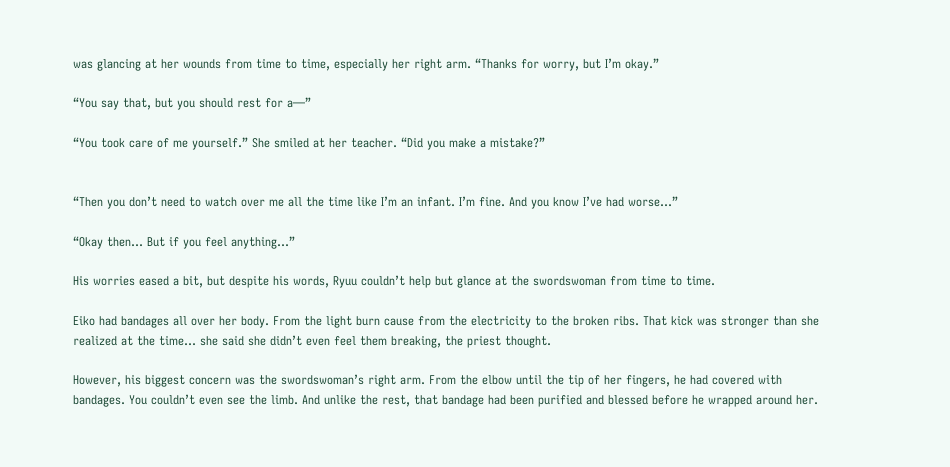was glancing at her wounds from time to time, especially her right arm. “Thanks for worry, but I’m okay.”

“You say that, but you should rest for a—”

“You took care of me yourself.” She smiled at her teacher. “Did you make a mistake?”


“Then you don’t need to watch over me all the time like I’m an infant. I’m fine. And you know I’ve had worse…”

“Okay then… But if you feel anything…”

His worries eased a bit, but despite his words, Ryuu couldn’t help but glance at the swordswoman from time to time.

Eiko had bandages all over her body. From the light burn cause from the electricity to the broken ribs. That kick was stronger than she realized at the time… she said she didn’t even feel them breaking, the priest thought.

However, his biggest concern was the swordswoman’s right arm. From the elbow until the tip of her fingers, he had covered with bandages. You couldn’t even see the limb. And unlike the rest, that bandage had been purified and blessed before he wrapped around her.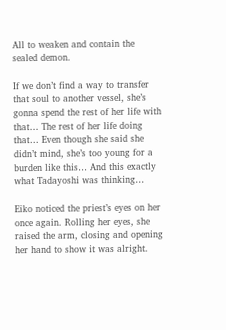All to weaken and contain the sealed demon.

If we don’t find a way to transfer that soul to another vessel, she’s gonna spend the rest of her life with that… The rest of her life doing that… Even though she said she didn’t mind, she’s too young for a burden like this… And this exactly what Tadayoshi was thinking…

Eiko noticed the priest’s eyes on her once again. Rolling her eyes, she raised the arm, closing and opening her hand to show it was alright.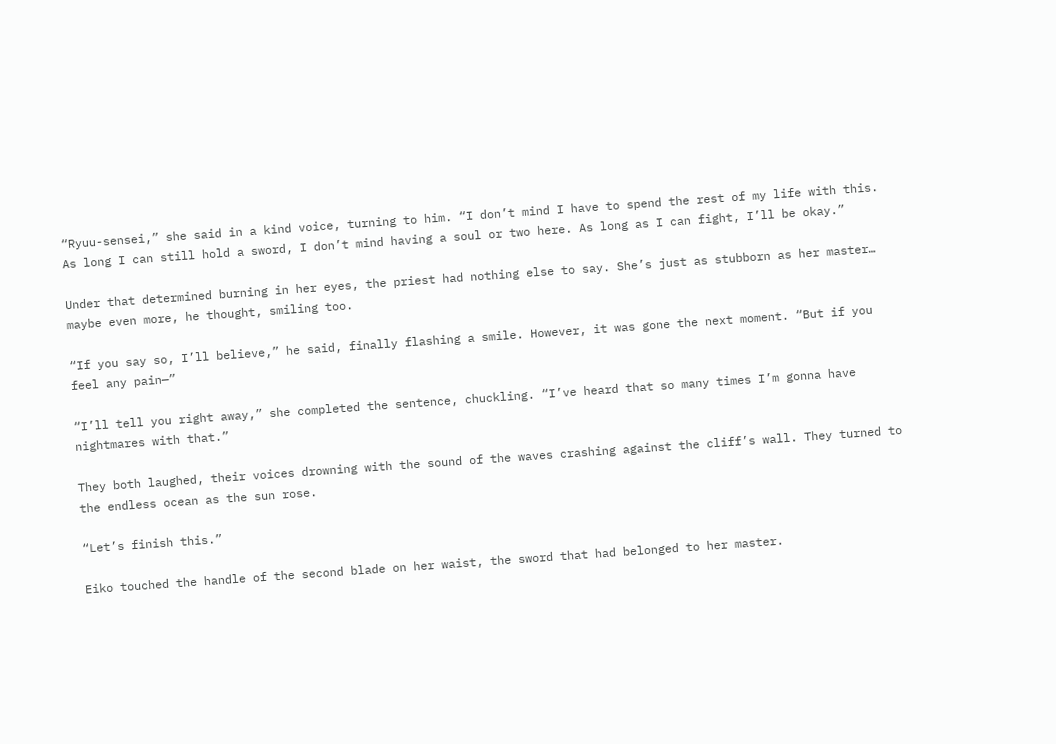“Ryuu-sensei,” she said in a kind voice, turning to him. “I don’t mind I have to spend the rest of my life with this. As long I can still hold a sword, I don’t mind having a soul or two here. As long as I can fight, I’ll be okay.”

Under that determined burning in her eyes, the priest had nothing else to say. She’s just as stubborn as her master… maybe even more, he thought, smiling too.

“If you say so, I’ll believe,” he said, finally flashing a smile. However, it was gone the next moment. “But if you feel any pain—”

“I’ll tell you right away,” she completed the sentence, chuckling. “I’ve heard that so many times I’m gonna have nightmares with that.”

They both laughed, their voices drowning with the sound of the waves crashing against the cliff’s wall. They turned to the endless ocean as the sun rose.

“Let’s finish this.”

Eiko touched the handle of the second blade on her waist, the sword that had belonged to her master.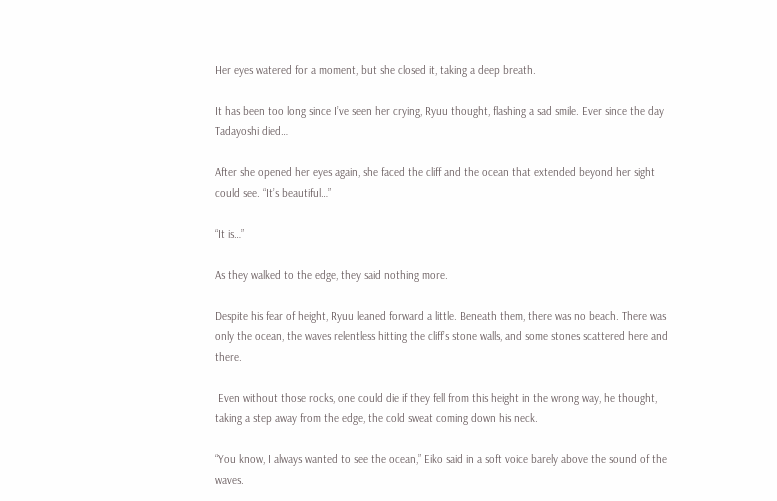Her eyes watered for a moment, but she closed it, taking a deep breath.

It has been too long since I’ve seen her crying, Ryuu thought, flashing a sad smile. Ever since the day Tadayoshi died…

After she opened her eyes again, she faced the cliff and the ocean that extended beyond her sight could see. “It’s beautiful…”

“It is…”

As they walked to the edge, they said nothing more.

Despite his fear of height, Ryuu leaned forward a little. Beneath them, there was no beach. There was only the ocean, the waves relentless hitting the cliff’s stone walls, and some stones scattered here and there.

 Even without those rocks, one could die if they fell from this height in the wrong way, he thought, taking a step away from the edge, the cold sweat coming down his neck.

“You know, I always wanted to see the ocean,” Eiko said in a soft voice barely above the sound of the waves.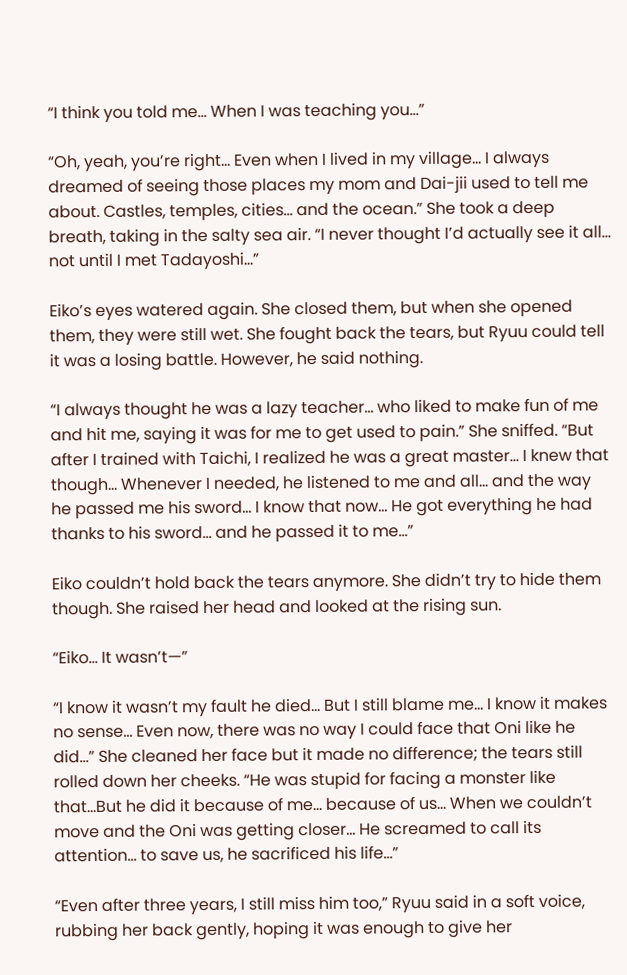“I think you told me… When I was teaching you…”

“Oh, yeah, you’re right… Even when I lived in my village… I always dreamed of seeing those places my mom and Dai-jii used to tell me about. Castles, temples, cities… and the ocean.” She took a deep breath, taking in the salty sea air. “I never thought I’d actually see it all… not until I met Tadayoshi…”

Eiko’s eyes watered again. She closed them, but when she opened them, they were still wet. She fought back the tears, but Ryuu could tell it was a losing battle. However, he said nothing.

“I always thought he was a lazy teacher… who liked to make fun of me and hit me, saying it was for me to get used to pain.” She sniffed. “But after I trained with Taichi, I realized he was a great master… I knew that though… Whenever I needed, he listened to me and all… and the way he passed me his sword… I know that now… He got everything he had thanks to his sword… and he passed it to me…”

Eiko couldn’t hold back the tears anymore. She didn’t try to hide them though. She raised her head and looked at the rising sun.

“Eiko… It wasn’t—”

“I know it wasn’t my fault he died… But I still blame me… I know it makes no sense… Even now, there was no way I could face that Oni like he did…” She cleaned her face but it made no difference; the tears still rolled down her cheeks. “He was stupid for facing a monster like that…But he did it because of me… because of us… When we couldn’t move and the Oni was getting closer… He screamed to call its attention… to save us, he sacrificed his life…”

“Even after three years, I still miss him too,” Ryuu said in a soft voice, rubbing her back gently, hoping it was enough to give her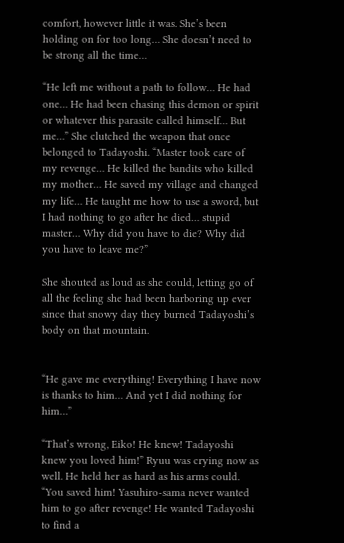comfort, however little it was. She’s been holding on for too long… She doesn’t need to be strong all the time…

“He left me without a path to follow… He had one… He had been chasing this demon or spirit or whatever this parasite called himself… But me…” She clutched the weapon that once belonged to Tadayoshi. “Master took care of my revenge… He killed the bandits who killed my mother… He saved my village and changed my life… He taught me how to use a sword, but I had nothing to go after he died… stupid master… Why did you have to die? Why did you have to leave me?”

She shouted as loud as she could, letting go of all the feeling she had been harboring up ever since that snowy day they burned Tadayoshi’s body on that mountain.


“He gave me everything! Everything I have now is thanks to him… And yet I did nothing for him…”

“That’s wrong, Eiko! He knew! Tadayoshi knew you loved him!” Ryuu was crying now as well. He held her as hard as his arms could. “You saved him! Yasuhiro-sama never wanted him to go after revenge! He wanted Tadayoshi to find a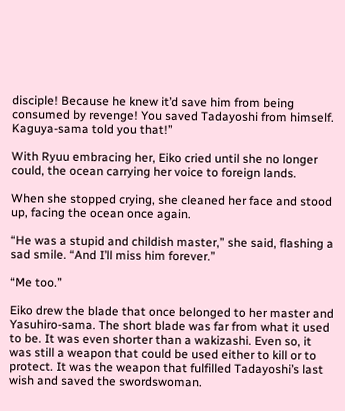disciple! Because he knew it’d save him from being consumed by revenge! You saved Tadayoshi from himself. Kaguya-sama told you that!”

With Ryuu embracing her, Eiko cried until she no longer could, the ocean carrying her voice to foreign lands.

When she stopped crying, she cleaned her face and stood up, facing the ocean once again.

“He was a stupid and childish master,” she said, flashing a sad smile. “And I’ll miss him forever.”

“Me too.”

Eiko drew the blade that once belonged to her master and Yasuhiro-sama. The short blade was far from what it used to be. It was even shorter than a wakizashi. Even so, it was still a weapon that could be used either to kill or to protect. It was the weapon that fulfilled Tadayoshi’s last wish and saved the swordswoman.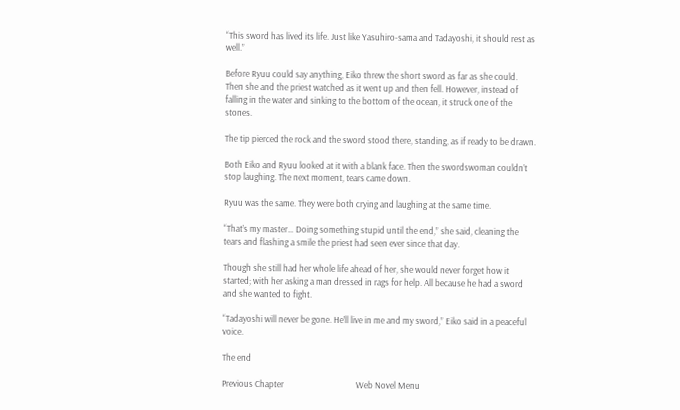“This sword has lived its life. Just like Yasuhiro-sama and Tadayoshi, it should rest as well.”

Before Ryuu could say anything, Eiko threw the short sword as far as she could. Then she and the priest watched as it went up and then fell. However, instead of falling in the water and sinking to the bottom of the ocean, it struck one of the stones.

The tip pierced the rock and the sword stood there, standing, as if ready to be drawn.

Both Eiko and Ryuu looked at it with a blank face. Then the swordswoman couldn’t stop laughing. The next moment, tears came down.

Ryuu was the same. They were both crying and laughing at the same time.

“That’s my master… Doing something stupid until the end,” she said, cleaning the tears and flashing a smile the priest had seen ever since that day.

Though she still had her whole life ahead of her, she would never forget how it started; with her asking a man dressed in rags for help. All because he had a sword and she wanted to fight.

“Tadayoshi will never be gone. He’ll live in me and my sword,” Eiko said in a peaceful voice.

The end

Previous Chapter                                    Web Novel Menu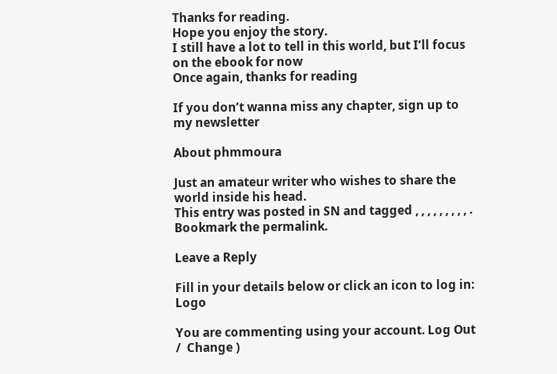Thanks for reading.
Hope you enjoy the story.
I still have a lot to tell in this world, but I’ll focus on the ebook for now
Once again, thanks for reading

If you don’t wanna miss any chapter, sign up to my newsletter

About phmmoura

Just an amateur writer who wishes to share the world inside his head.
This entry was posted in SN and tagged , , , , , , , , , . Bookmark the permalink.

Leave a Reply

Fill in your details below or click an icon to log in: Logo

You are commenting using your account. Log Out /  Change )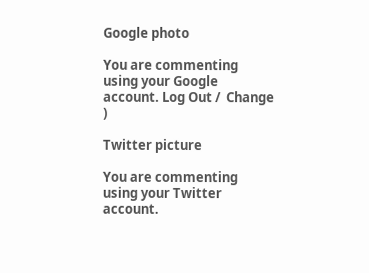Google photo

You are commenting using your Google account. Log Out /  Change )

Twitter picture

You are commenting using your Twitter account.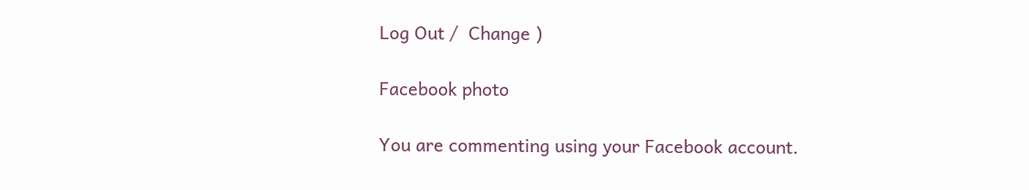Log Out /  Change )

Facebook photo

You are commenting using your Facebook account.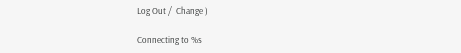Log Out /  Change )

Connecting to %s